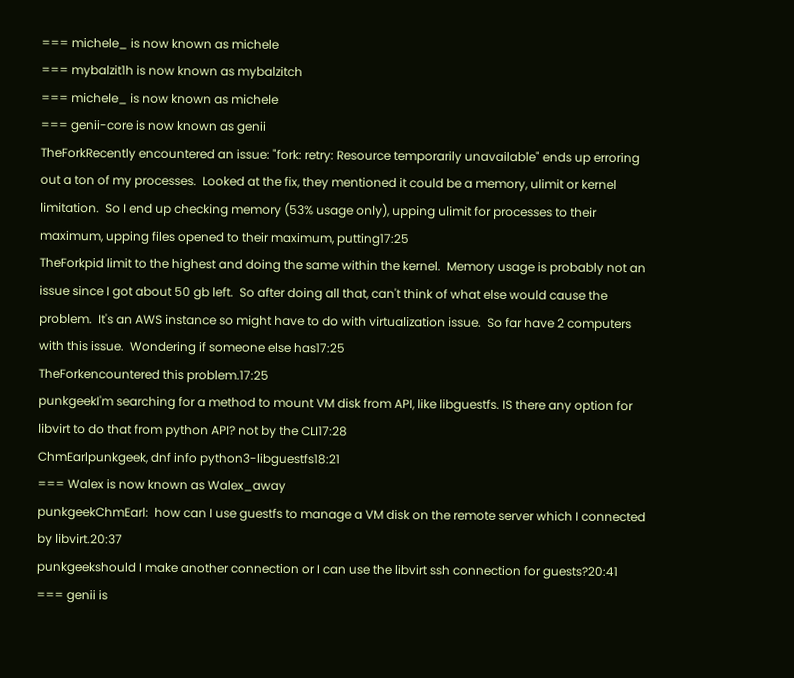=== michele_ is now known as michele
=== mybalzit1h is now known as mybalzitch
=== michele_ is now known as michele
=== genii-core is now known as genii
TheForkRecently encountered an issue: "fork: retry: Resource temporarily unavailable" ends up erroring out a ton of my processes.  Looked at the fix, they mentioned it could be a memory, ulimit or kernel limitation.  So I end up checking memory (53% usage only), upping ulimit for processes to their maximum, upping files opened to their maximum, putting17:25
TheForkpid limit to the highest and doing the same within the kernel.  Memory usage is probably not an issue since I got about 50 gb left.  So after doing all that, can't think of what else would cause the problem.  It's an AWS instance so might have to do with virtualization issue.  So far have 2 computers with this issue.  Wondering if someone else has17:25
TheForkencountered this problem.17:25
punkgeekI'm searching for a method to mount VM disk from API, like libguestfs. IS there any option for libvirt to do that from python API? not by the CLI17:28
ChmEarlpunkgeek, dnf info python3-libguestfs18:21
=== Walex is now known as Walex_away
punkgeekChmEarl:  how can I use guestfs to manage a VM disk on the remote server which I connected by libvirt.20:37
punkgeekshould I make another connection or I can use the libvirt ssh connection for guests?20:41
=== genii is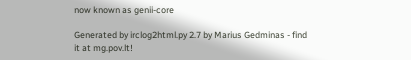now known as genii-core

Generated by irclog2html.py 2.7 by Marius Gedminas - find it at mg.pov.lt!